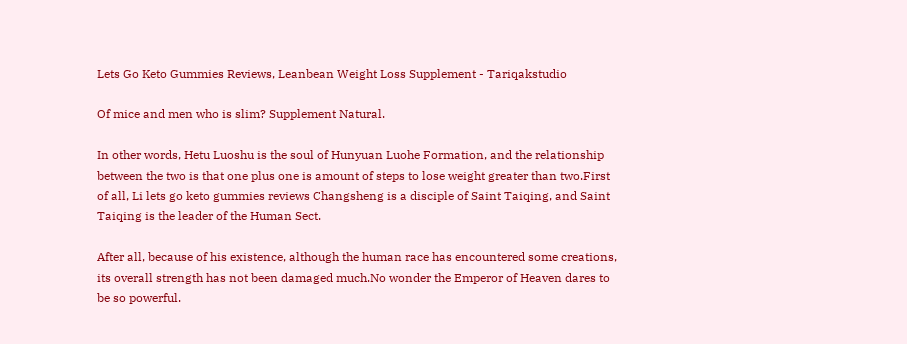Lets Go Keto Gummies Reviews, Leanbean Weight Loss Supplement - Tariqakstudio

Of mice and men who is slim? Supplement Natural.

In other words, Hetu Luoshu is the soul of Hunyuan Luohe Formation, and the relationship between the two is that one plus one is amount of steps to lose weight greater than two.First of all, Li lets go keto gummies reviews Changsheng is a disciple of Saint Taiqing, and Saint Taiqing is the leader of the Human Sect.

After all, because of his existence, although the human race has encountered some creations, its overall strength has not been damaged much.No wonder the Emperor of Heaven dares to be so powerful.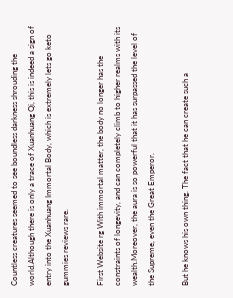Countless creatures seemed to see boundless darkness shrouding the world.Although there is only a trace of Xuanhuang Qi, this is indeed a sign of entry into the Xuanhuang Immortal Body, which is extremely lets go keto gummies reviews rare.

First Website rg With immortal matter, the body no longer has the constraints of longevity, and can completely climb to higher realms with its wealth.Moreover, the aura is so powerful that it has surpassed the level of the Supreme, even the Great Emperor.

But he knows his own thing. The fact that he can create such a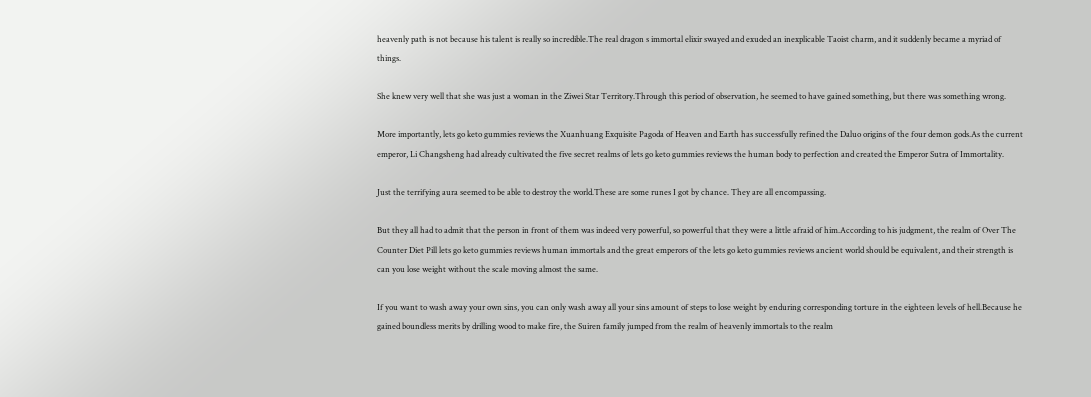heavenly path is not because his talent is really so incredible.The real dragon s immortal elixir swayed and exuded an inexplicable Taoist charm, and it suddenly became a myriad of things.

She knew very well that she was just a woman in the Ziwei Star Territory.Through this period of observation, he seemed to have gained something, but there was something wrong.

More importantly, lets go keto gummies reviews the Xuanhuang Exquisite Pagoda of Heaven and Earth has successfully refined the Daluo origins of the four demon gods.As the current emperor, Li Changsheng had already cultivated the five secret realms of lets go keto gummies reviews the human body to perfection and created the Emperor Sutra of Immortality.

Just the terrifying aura seemed to be able to destroy the world.These are some runes I got by chance. They are all encompassing.

But they all had to admit that the person in front of them was indeed very powerful, so powerful that they were a little afraid of him.According to his judgment, the realm of Over The Counter Diet Pill lets go keto gummies reviews human immortals and the great emperors of the lets go keto gummies reviews ancient world should be equivalent, and their strength is can you lose weight without the scale moving almost the same.

If you want to wash away your own sins, you can only wash away all your sins amount of steps to lose weight by enduring corresponding torture in the eighteen levels of hell.Because he gained boundless merits by drilling wood to make fire, the Suiren family jumped from the realm of heavenly immortals to the realm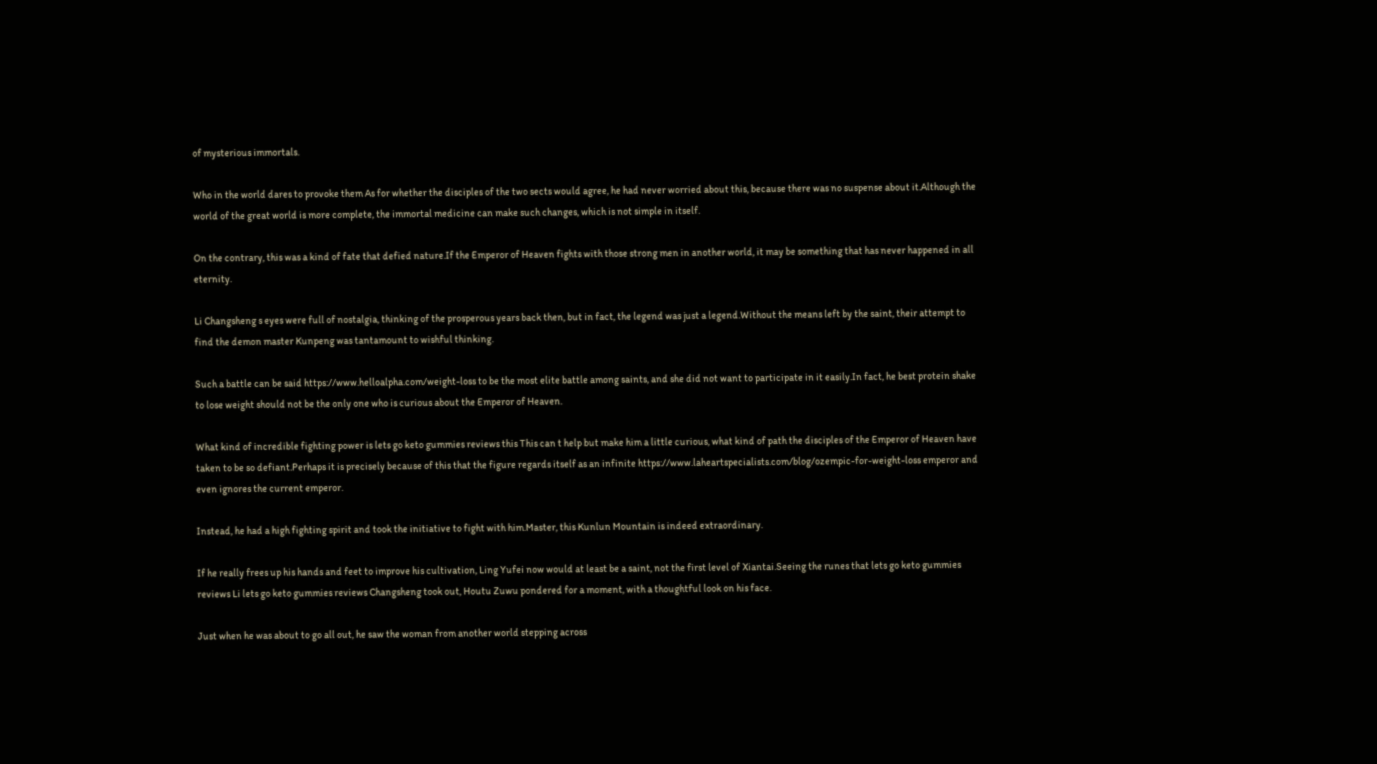of mysterious immortals.

Who in the world dares to provoke them As for whether the disciples of the two sects would agree, he had never worried about this, because there was no suspense about it.Although the world of the great world is more complete, the immortal medicine can make such changes, which is not simple in itself.

On the contrary, this was a kind of fate that defied nature.If the Emperor of Heaven fights with those strong men in another world, it may be something that has never happened in all eternity.

Li Changsheng s eyes were full of nostalgia, thinking of the prosperous years back then, but in fact, the legend was just a legend.Without the means left by the saint, their attempt to find the demon master Kunpeng was tantamount to wishful thinking.

Such a battle can be said https://www.helloalpha.com/weight-loss to be the most elite battle among saints, and she did not want to participate in it easily.In fact, he best protein shake to lose weight should not be the only one who is curious about the Emperor of Heaven.

What kind of incredible fighting power is lets go keto gummies reviews this This can t help but make him a little curious, what kind of path the disciples of the Emperor of Heaven have taken to be so defiant.Perhaps it is precisely because of this that the figure regards itself as an infinite https://www.laheartspecialists.com/blog/ozempic-for-weight-loss emperor and even ignores the current emperor.

Instead, he had a high fighting spirit and took the initiative to fight with him.Master, this Kunlun Mountain is indeed extraordinary.

If he really frees up his hands and feet to improve his cultivation, Ling Yufei now would at least be a saint, not the first level of Xiantai.Seeing the runes that lets go keto gummies reviews Li lets go keto gummies reviews Changsheng took out, Houtu Zuwu pondered for a moment, with a thoughtful look on his face.

Just when he was about to go all out, he saw the woman from another world stepping across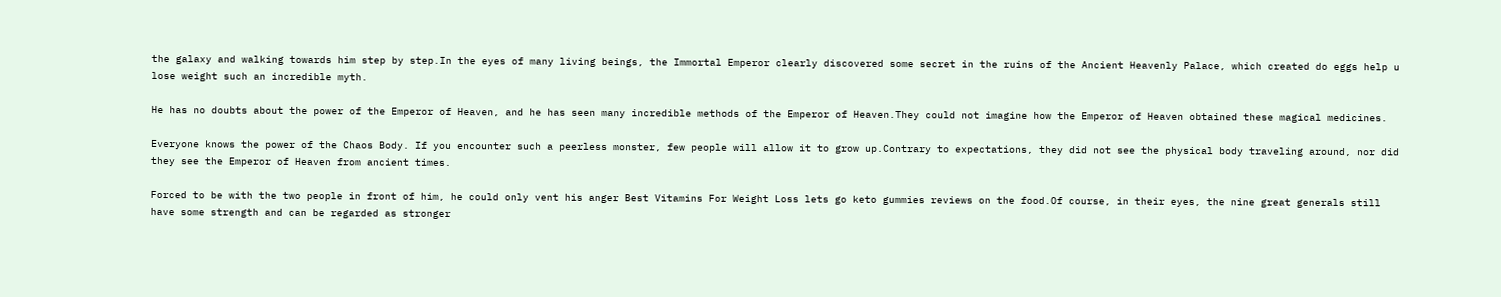the galaxy and walking towards him step by step.In the eyes of many living beings, the Immortal Emperor clearly discovered some secret in the ruins of the Ancient Heavenly Palace, which created do eggs help u lose weight such an incredible myth.

He has no doubts about the power of the Emperor of Heaven, and he has seen many incredible methods of the Emperor of Heaven.They could not imagine how the Emperor of Heaven obtained these magical medicines.

Everyone knows the power of the Chaos Body. If you encounter such a peerless monster, few people will allow it to grow up.Contrary to expectations, they did not see the physical body traveling around, nor did they see the Emperor of Heaven from ancient times.

Forced to be with the two people in front of him, he could only vent his anger Best Vitamins For Weight Loss lets go keto gummies reviews on the food.Of course, in their eyes, the nine great generals still have some strength and can be regarded as stronger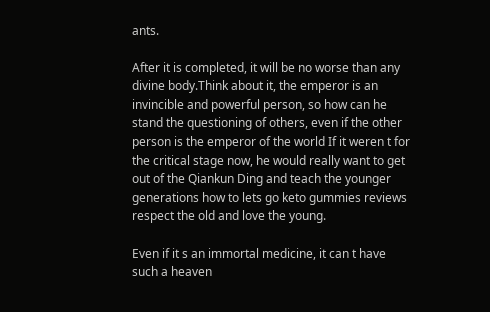ants.

After it is completed, it will be no worse than any divine body.Think about it, the emperor is an invincible and powerful person, so how can he stand the questioning of others, even if the other person is the emperor of the world If it weren t for the critical stage now, he would really want to get out of the Qiankun Ding and teach the younger generations how to lets go keto gummies reviews respect the old and love the young.

Even if it s an immortal medicine, it can t have such a heaven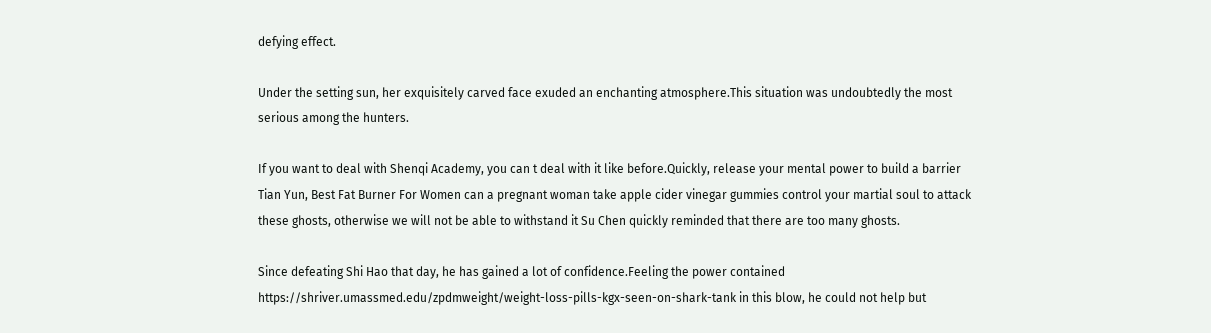defying effect.

Under the setting sun, her exquisitely carved face exuded an enchanting atmosphere.This situation was undoubtedly the most serious among the hunters.

If you want to deal with Shenqi Academy, you can t deal with it like before.Quickly, release your mental power to build a barrier Tian Yun, Best Fat Burner For Women can a pregnant woman take apple cider vinegar gummies control your martial soul to attack these ghosts, otherwise we will not be able to withstand it Su Chen quickly reminded that there are too many ghosts.

Since defeating Shi Hao that day, he has gained a lot of confidence.Feeling the power contained https://shriver.umassmed.edu/zpdmweight/weight-loss-pills-kgx-seen-on-shark-tank in this blow, he could not help but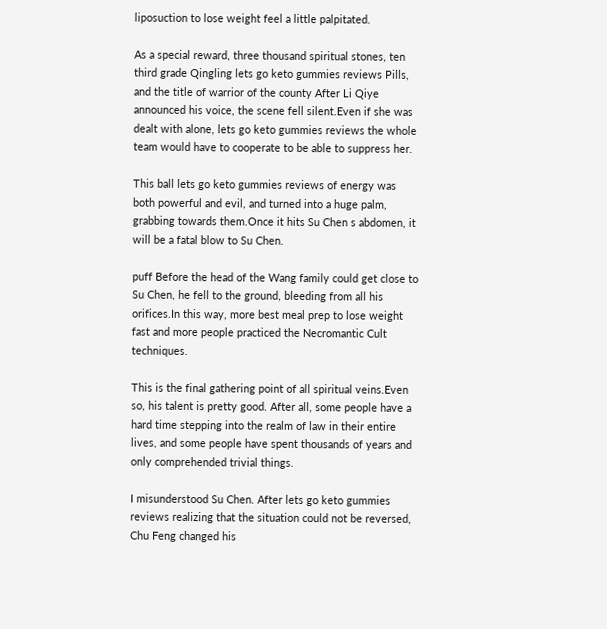liposuction to lose weight feel a little palpitated.

As a special reward, three thousand spiritual stones, ten third grade Qingling lets go keto gummies reviews Pills, and the title of warrior of the county After Li Qiye announced his voice, the scene fell silent.Even if she was dealt with alone, lets go keto gummies reviews the whole team would have to cooperate to be able to suppress her.

This ball lets go keto gummies reviews of energy was both powerful and evil, and turned into a huge palm, grabbing towards them.Once it hits Su Chen s abdomen, it will be a fatal blow to Su Chen.

puff Before the head of the Wang family could get close to Su Chen, he fell to the ground, bleeding from all his orifices.In this way, more best meal prep to lose weight fast and more people practiced the Necromantic Cult techniques.

This is the final gathering point of all spiritual veins.Even so, his talent is pretty good. After all, some people have a hard time stepping into the realm of law in their entire lives, and some people have spent thousands of years and only comprehended trivial things.

I misunderstood Su Chen. After lets go keto gummies reviews realizing that the situation could not be reversed, Chu Feng changed his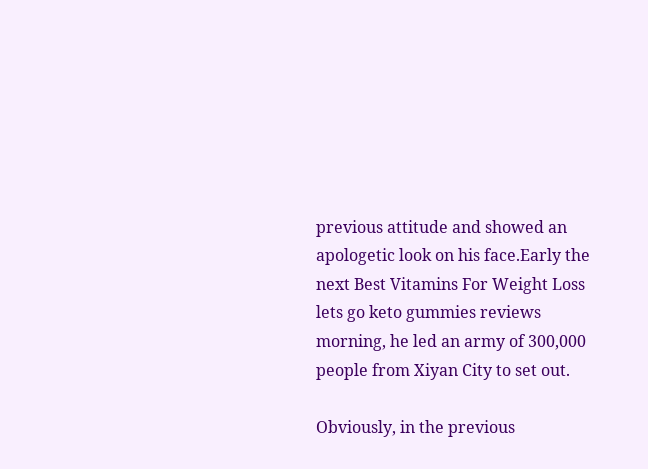previous attitude and showed an apologetic look on his face.Early the next Best Vitamins For Weight Loss lets go keto gummies reviews morning, he led an army of 300,000 people from Xiyan City to set out.

Obviously, in the previous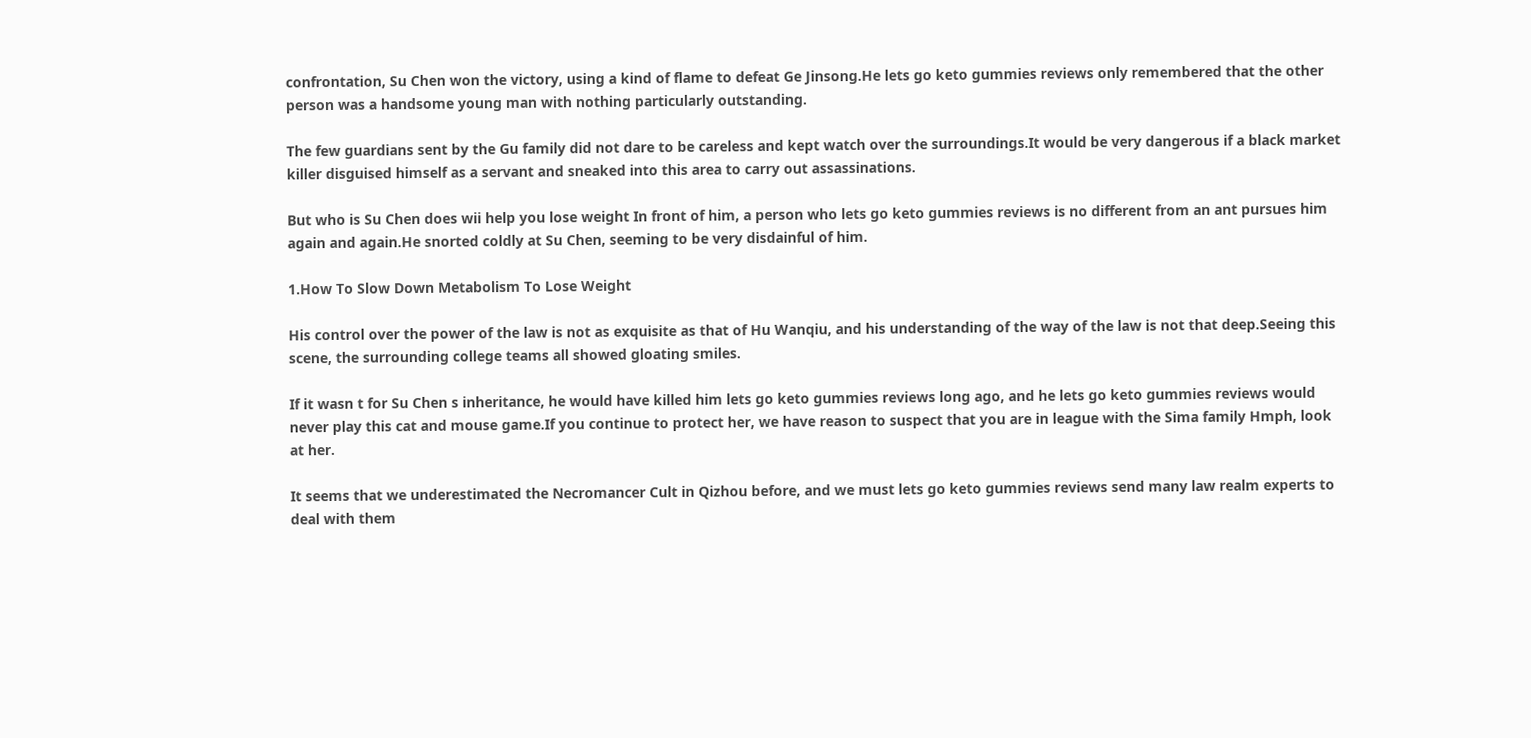confrontation, Su Chen won the victory, using a kind of flame to defeat Ge Jinsong.He lets go keto gummies reviews only remembered that the other person was a handsome young man with nothing particularly outstanding.

The few guardians sent by the Gu family did not dare to be careless and kept watch over the surroundings.It would be very dangerous if a black market killer disguised himself as a servant and sneaked into this area to carry out assassinations.

But who is Su Chen does wii help you lose weight In front of him, a person who lets go keto gummies reviews is no different from an ant pursues him again and again.He snorted coldly at Su Chen, seeming to be very disdainful of him.

1.How To Slow Down Metabolism To Lose Weight

His control over the power of the law is not as exquisite as that of Hu Wanqiu, and his understanding of the way of the law is not that deep.Seeing this scene, the surrounding college teams all showed gloating smiles.

If it wasn t for Su Chen s inheritance, he would have killed him lets go keto gummies reviews long ago, and he lets go keto gummies reviews would never play this cat and mouse game.If you continue to protect her, we have reason to suspect that you are in league with the Sima family Hmph, look at her.

It seems that we underestimated the Necromancer Cult in Qizhou before, and we must lets go keto gummies reviews send many law realm experts to deal with them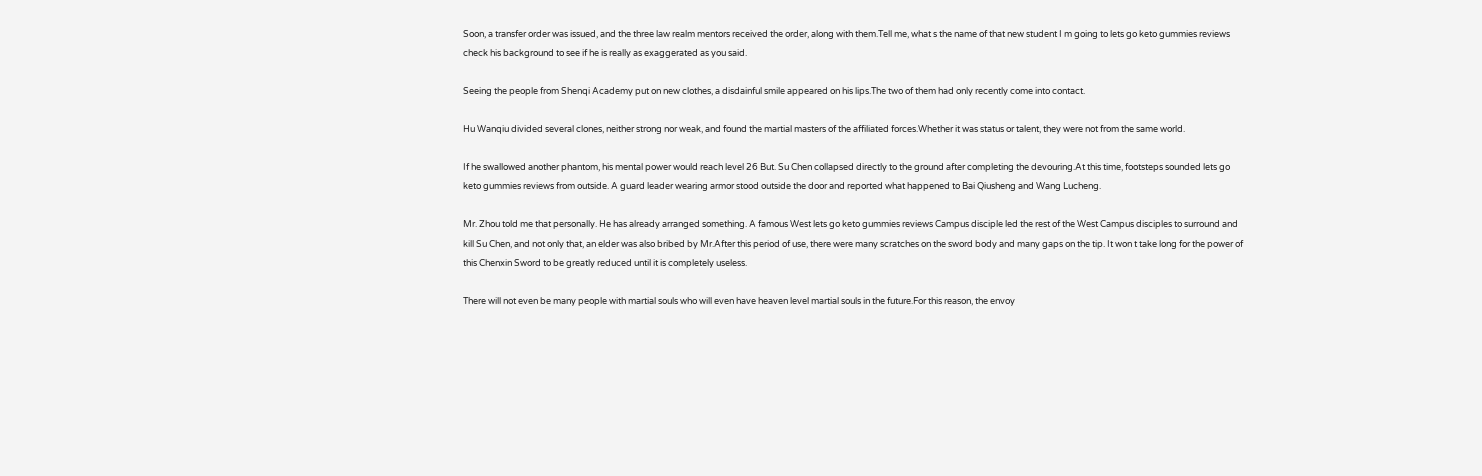Soon, a transfer order was issued, and the three law realm mentors received the order, along with them.Tell me, what s the name of that new student I m going to lets go keto gummies reviews check his background to see if he is really as exaggerated as you said.

Seeing the people from Shenqi Academy put on new clothes, a disdainful smile appeared on his lips.The two of them had only recently come into contact.

Hu Wanqiu divided several clones, neither strong nor weak, and found the martial masters of the affiliated forces.Whether it was status or talent, they were not from the same world.

If he swallowed another phantom, his mental power would reach level 26 But. Su Chen collapsed directly to the ground after completing the devouring.At this time, footsteps sounded lets go keto gummies reviews from outside. A guard leader wearing armor stood outside the door and reported what happened to Bai Qiusheng and Wang Lucheng.

Mr. Zhou told me that personally. He has already arranged something. A famous West lets go keto gummies reviews Campus disciple led the rest of the West Campus disciples to surround and kill Su Chen, and not only that, an elder was also bribed by Mr.After this period of use, there were many scratches on the sword body and many gaps on the tip. It won t take long for the power of this Chenxin Sword to be greatly reduced until it is completely useless.

There will not even be many people with martial souls who will even have heaven level martial souls in the future.For this reason, the envoy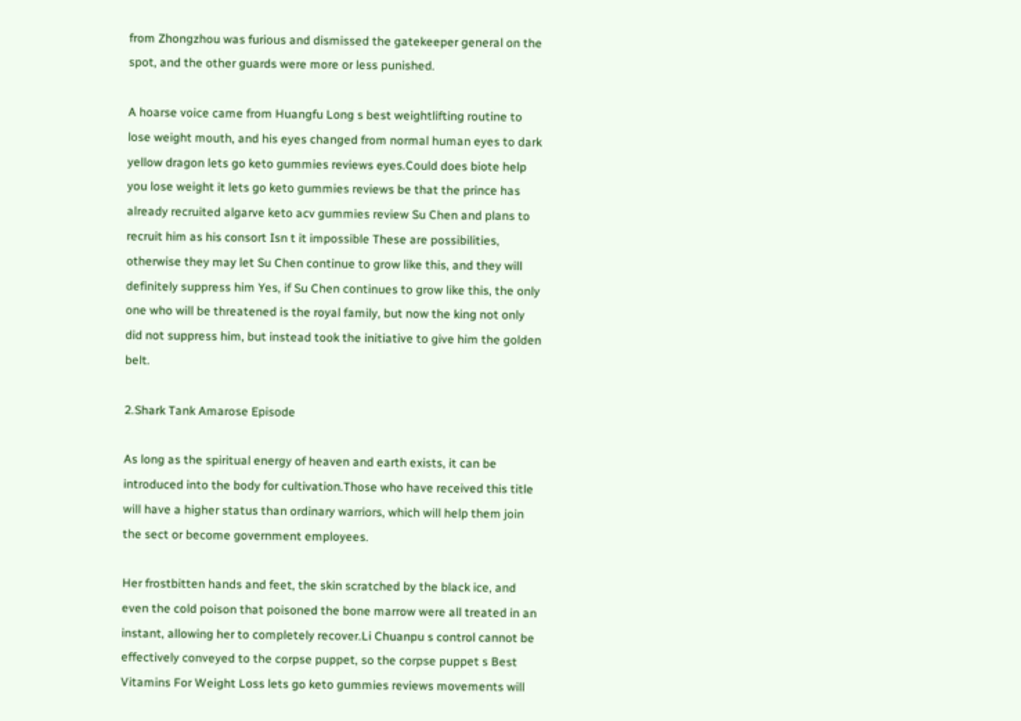from Zhongzhou was furious and dismissed the gatekeeper general on the spot, and the other guards were more or less punished.

A hoarse voice came from Huangfu Long s best weightlifting routine to lose weight mouth, and his eyes changed from normal human eyes to dark yellow dragon lets go keto gummies reviews eyes.Could does biote help you lose weight it lets go keto gummies reviews be that the prince has already recruited algarve keto acv gummies review Su Chen and plans to recruit him as his consort Isn t it impossible These are possibilities, otherwise they may let Su Chen continue to grow like this, and they will definitely suppress him Yes, if Su Chen continues to grow like this, the only one who will be threatened is the royal family, but now the king not only did not suppress him, but instead took the initiative to give him the golden belt.

2.Shark Tank Amarose Episode

As long as the spiritual energy of heaven and earth exists, it can be introduced into the body for cultivation.Those who have received this title will have a higher status than ordinary warriors, which will help them join the sect or become government employees.

Her frostbitten hands and feet, the skin scratched by the black ice, and even the cold poison that poisoned the bone marrow were all treated in an instant, allowing her to completely recover.Li Chuanpu s control cannot be effectively conveyed to the corpse puppet, so the corpse puppet s Best Vitamins For Weight Loss lets go keto gummies reviews movements will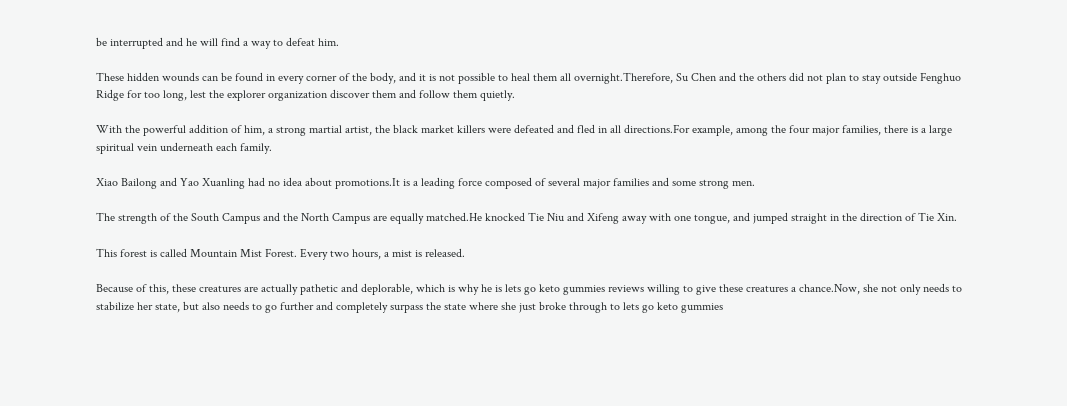be interrupted and he will find a way to defeat him.

These hidden wounds can be found in every corner of the body, and it is not possible to heal them all overnight.Therefore, Su Chen and the others did not plan to stay outside Fenghuo Ridge for too long, lest the explorer organization discover them and follow them quietly.

With the powerful addition of him, a strong martial artist, the black market killers were defeated and fled in all directions.For example, among the four major families, there is a large spiritual vein underneath each family.

Xiao Bailong and Yao Xuanling had no idea about promotions.It is a leading force composed of several major families and some strong men.

The strength of the South Campus and the North Campus are equally matched.He knocked Tie Niu and Xifeng away with one tongue, and jumped straight in the direction of Tie Xin.

This forest is called Mountain Mist Forest. Every two hours, a mist is released.

Because of this, these creatures are actually pathetic and deplorable, which is why he is lets go keto gummies reviews willing to give these creatures a chance.Now, she not only needs to stabilize her state, but also needs to go further and completely surpass the state where she just broke through to lets go keto gummies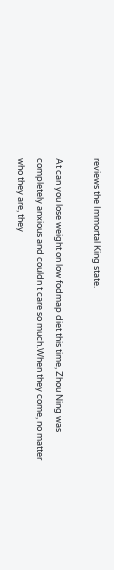reviews the Immortal King state.

At can you lose weight on low fodmap diet this time, Zhou Ning was completely anxious and couldn t care so much.When they come, no matter who they are, they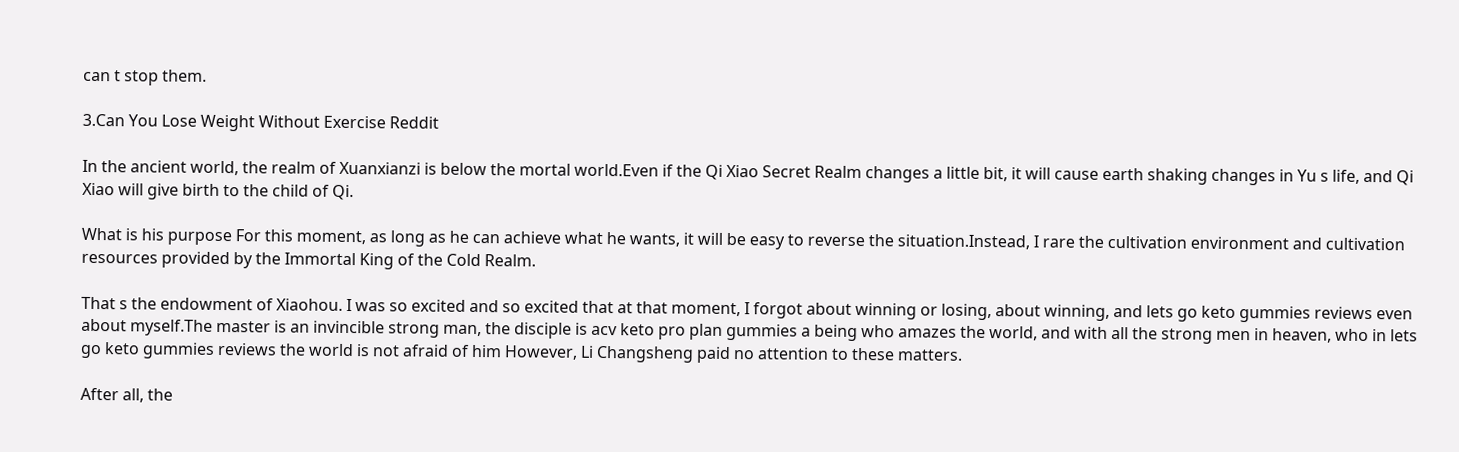can t stop them.

3.Can You Lose Weight Without Exercise Reddit

In the ancient world, the realm of Xuanxianzi is below the mortal world.Even if the Qi Xiao Secret Realm changes a little bit, it will cause earth shaking changes in Yu s life, and Qi Xiao will give birth to the child of Qi.

What is his purpose For this moment, as long as he can achieve what he wants, it will be easy to reverse the situation.Instead, I rare the cultivation environment and cultivation resources provided by the Immortal King of the Cold Realm.

That s the endowment of Xiaohou. I was so excited and so excited that at that moment, I forgot about winning or losing, about winning, and lets go keto gummies reviews even about myself.The master is an invincible strong man, the disciple is acv keto pro plan gummies a being who amazes the world, and with all the strong men in heaven, who in lets go keto gummies reviews the world is not afraid of him However, Li Changsheng paid no attention to these matters.

After all, the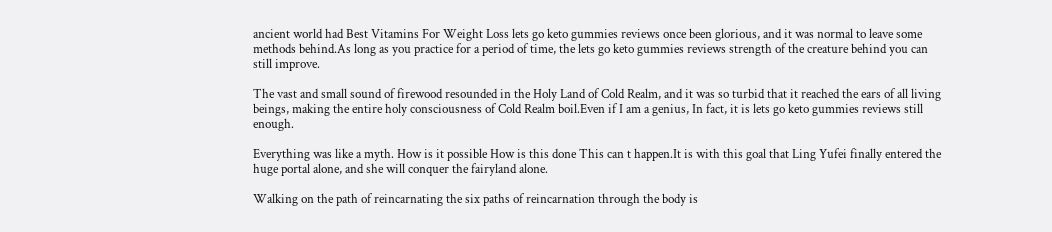ancient world had Best Vitamins For Weight Loss lets go keto gummies reviews once been glorious, and it was normal to leave some methods behind.As long as you practice for a period of time, the lets go keto gummies reviews strength of the creature behind you can still improve.

The vast and small sound of firewood resounded in the Holy Land of Cold Realm, and it was so turbid that it reached the ears of all living beings, making the entire holy consciousness of Cold Realm boil.Even if I am a genius, In fact, it is lets go keto gummies reviews still enough.

Everything was like a myth. How is it possible How is this done This can t happen.It is with this goal that Ling Yufei finally entered the huge portal alone, and she will conquer the fairyland alone.

Walking on the path of reincarnating the six paths of reincarnation through the body is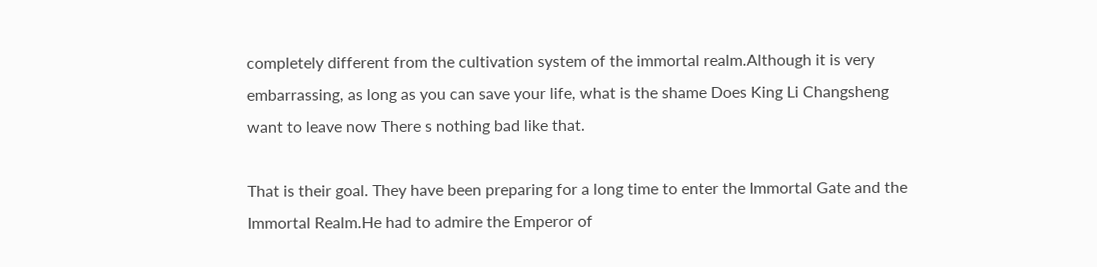completely different from the cultivation system of the immortal realm.Although it is very embarrassing, as long as you can save your life, what is the shame Does King Li Changsheng want to leave now There s nothing bad like that.

That is their goal. They have been preparing for a long time to enter the Immortal Gate and the Immortal Realm.He had to admire the Emperor of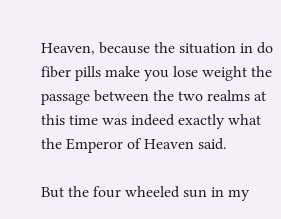Heaven, because the situation in do fiber pills make you lose weight the passage between the two realms at this time was indeed exactly what the Emperor of Heaven said.

But the four wheeled sun in my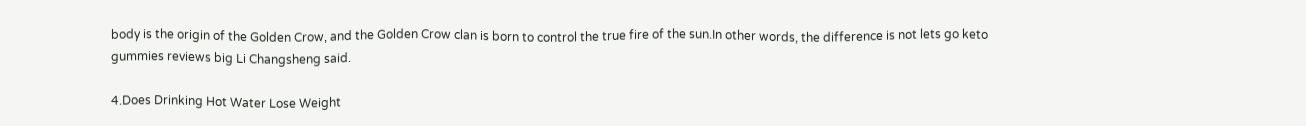body is the origin of the Golden Crow, and the Golden Crow clan is born to control the true fire of the sun.In other words, the difference is not lets go keto gummies reviews big Li Changsheng said.

4.Does Drinking Hot Water Lose Weight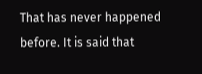That has never happened before. It is said that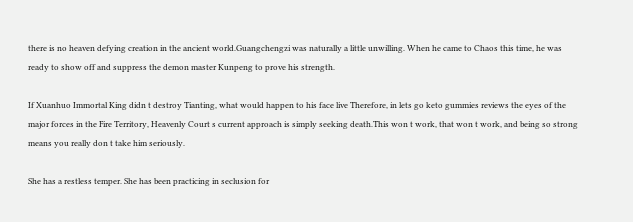there is no heaven defying creation in the ancient world.Guangchengzi was naturally a little unwilling. When he came to Chaos this time, he was ready to show off and suppress the demon master Kunpeng to prove his strength.

If Xuanhuo Immortal King didn t destroy Tianting, what would happen to his face live Therefore, in lets go keto gummies reviews the eyes of the major forces in the Fire Territory, Heavenly Court s current approach is simply seeking death.This won t work, that won t work, and being so strong means you really don t take him seriously.

She has a restless temper. She has been practicing in seclusion for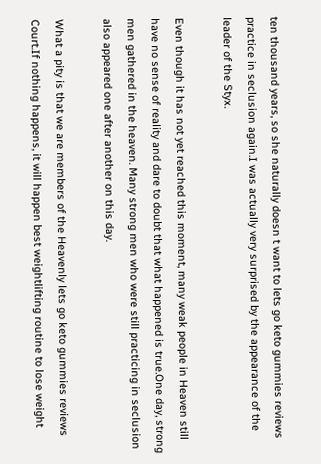ten thousand years, so she naturally doesn t want to lets go keto gummies reviews practice in seclusion again.I was actually very surprised by the appearance of the leader of the Styx.

Even though it has not yet reached this moment, many weak people in Heaven still have no sense of reality and dare to doubt that what happened is true.One day, strong men gathered in the heaven. Many strong men who were still practicing in seclusion also appeared one after another on this day.

What a pity is that we are members of the Heavenly lets go keto gummies reviews Court.If nothing happens, it will happen best weightlifting routine to lose weight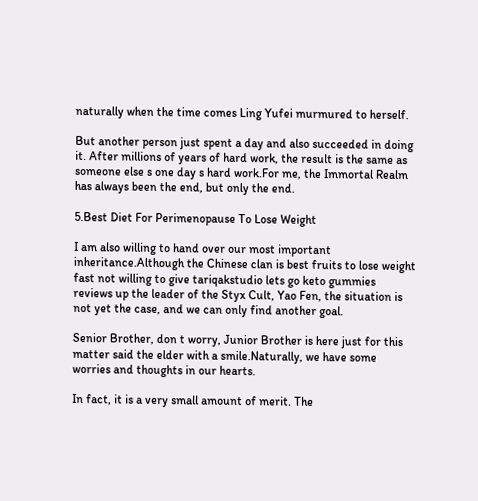naturally when the time comes Ling Yufei murmured to herself.

But another person just spent a day and also succeeded in doing it. After millions of years of hard work, the result is the same as someone else s one day s hard work.For me, the Immortal Realm has always been the end, but only the end.

5.Best Diet For Perimenopause To Lose Weight

I am also willing to hand over our most important inheritance.Although the Chinese clan is best fruits to lose weight fast not willing to give tariqakstudio lets go keto gummies reviews up the leader of the Styx Cult, Yao Fen, the situation is not yet the case, and we can only find another goal.

Senior Brother, don t worry, Junior Brother is here just for this matter said the elder with a smile.Naturally, we have some worries and thoughts in our hearts.

In fact, it is a very small amount of merit. The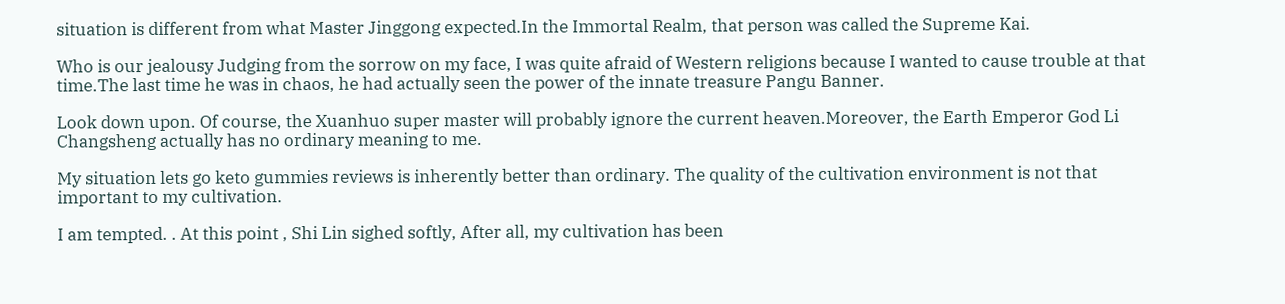situation is different from what Master Jinggong expected.In the Immortal Realm, that person was called the Supreme Kai.

Who is our jealousy Judging from the sorrow on my face, I was quite afraid of Western religions because I wanted to cause trouble at that time.The last time he was in chaos, he had actually seen the power of the innate treasure Pangu Banner.

Look down upon. Of course, the Xuanhuo super master will probably ignore the current heaven.Moreover, the Earth Emperor God Li Changsheng actually has no ordinary meaning to me.

My situation lets go keto gummies reviews is inherently better than ordinary. The quality of the cultivation environment is not that important to my cultivation.

I am tempted. . At this point , Shi Lin sighed softly, After all, my cultivation has been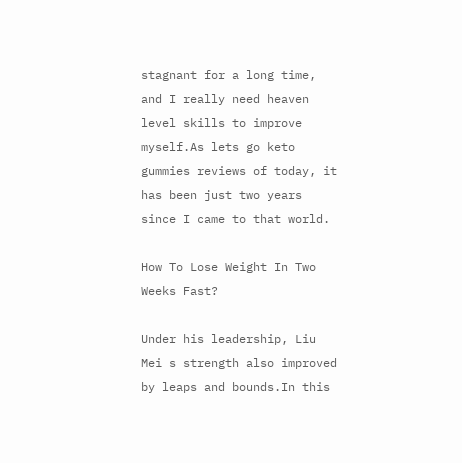stagnant for a long time, and I really need heaven level skills to improve myself.As lets go keto gummies reviews of today, it has been just two years since I came to that world.

How To Lose Weight In Two Weeks Fast?

Under his leadership, Liu Mei s strength also improved by leaps and bounds.In this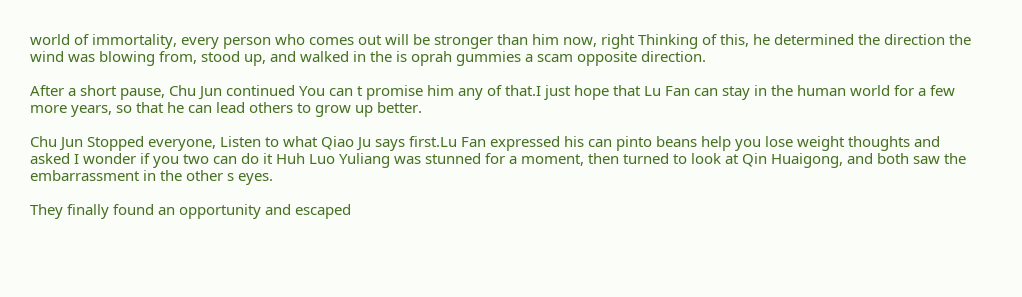world of immortality, every person who comes out will be stronger than him now, right Thinking of this, he determined the direction the wind was blowing from, stood up, and walked in the is oprah gummies a scam opposite direction.

After a short pause, Chu Jun continued You can t promise him any of that.I just hope that Lu Fan can stay in the human world for a few more years, so that he can lead others to grow up better.

Chu Jun Stopped everyone, Listen to what Qiao Ju says first.Lu Fan expressed his can pinto beans help you lose weight thoughts and asked I wonder if you two can do it Huh Luo Yuliang was stunned for a moment, then turned to look at Qin Huaigong, and both saw the embarrassment in the other s eyes.

They finally found an opportunity and escaped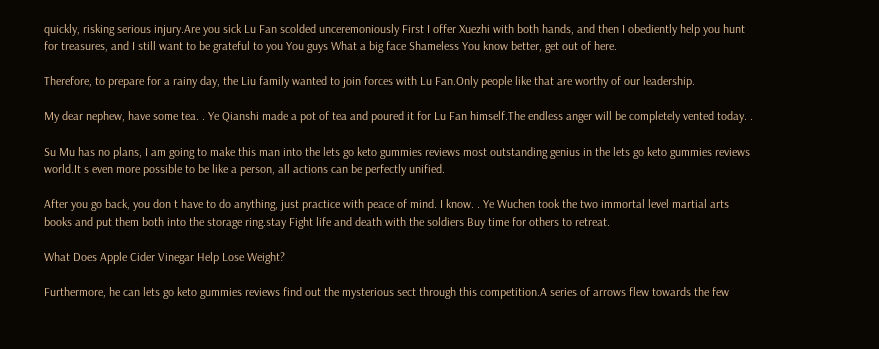quickly, risking serious injury.Are you sick Lu Fan scolded unceremoniously First I offer Xuezhi with both hands, and then I obediently help you hunt for treasures, and I still want to be grateful to you You guys What a big face Shameless You know better, get out of here.

Therefore, to prepare for a rainy day, the Liu family wanted to join forces with Lu Fan.Only people like that are worthy of our leadership.

My dear nephew, have some tea. . Ye Qianshi made a pot of tea and poured it for Lu Fan himself.The endless anger will be completely vented today. .

Su Mu has no plans, I am going to make this man into the lets go keto gummies reviews most outstanding genius in the lets go keto gummies reviews world.It s even more possible to be like a person, all actions can be perfectly unified.

After you go back, you don t have to do anything, just practice with peace of mind. I know. . Ye Wuchen took the two immortal level martial arts books and put them both into the storage ring.stay Fight life and death with the soldiers Buy time for others to retreat.

What Does Apple Cider Vinegar Help Lose Weight?

Furthermore, he can lets go keto gummies reviews find out the mysterious sect through this competition.A series of arrows flew towards the few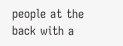people at the back with a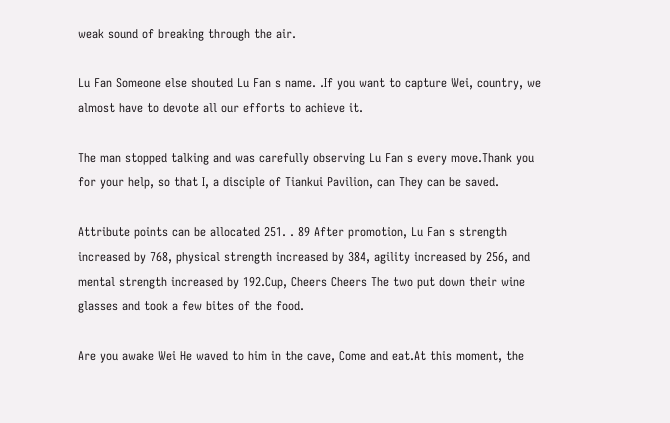weak sound of breaking through the air.

Lu Fan Someone else shouted Lu Fan s name. .If you want to capture Wei, country, we almost have to devote all our efforts to achieve it.

The man stopped talking and was carefully observing Lu Fan s every move.Thank you for your help, so that I, a disciple of Tiankui Pavilion, can They can be saved.

Attribute points can be allocated 251. . 89 After promotion, Lu Fan s strength increased by 768, physical strength increased by 384, agility increased by 256, and mental strength increased by 192.Cup, Cheers Cheers The two put down their wine glasses and took a few bites of the food.

Are you awake Wei He waved to him in the cave, Come and eat.At this moment, the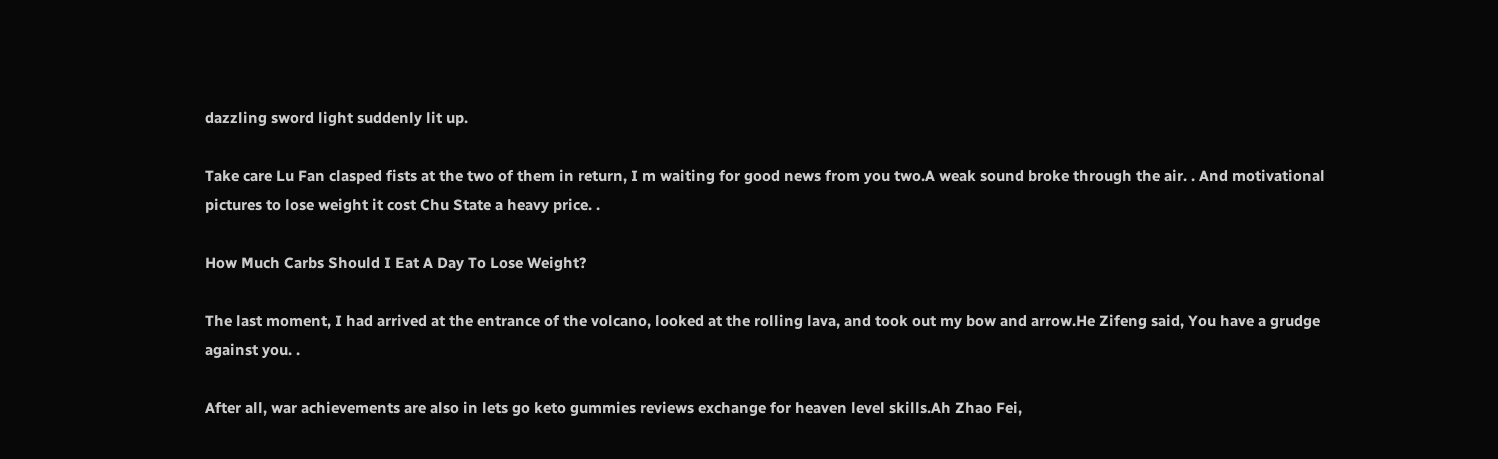dazzling sword light suddenly lit up.

Take care Lu Fan clasped fists at the two of them in return, I m waiting for good news from you two.A weak sound broke through the air. . And motivational pictures to lose weight it cost Chu State a heavy price. .

How Much Carbs Should I Eat A Day To Lose Weight?

The last moment, I had arrived at the entrance of the volcano, looked at the rolling lava, and took out my bow and arrow.He Zifeng said, You have a grudge against you. .

After all, war achievements are also in lets go keto gummies reviews exchange for heaven level skills.Ah Zhao Fei,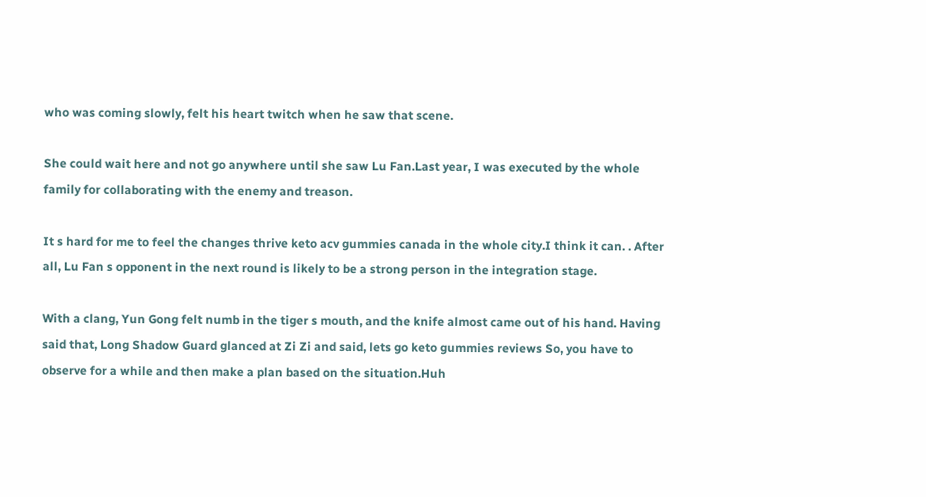who was coming slowly, felt his heart twitch when he saw that scene.

She could wait here and not go anywhere until she saw Lu Fan.Last year, I was executed by the whole family for collaborating with the enemy and treason.

It s hard for me to feel the changes thrive keto acv gummies canada in the whole city.I think it can. . After all, Lu Fan s opponent in the next round is likely to be a strong person in the integration stage.

With a clang, Yun Gong felt numb in the tiger s mouth, and the knife almost came out of his hand. Having said that, Long Shadow Guard glanced at Zi Zi and said, lets go keto gummies reviews So, you have to observe for a while and then make a plan based on the situation.Huh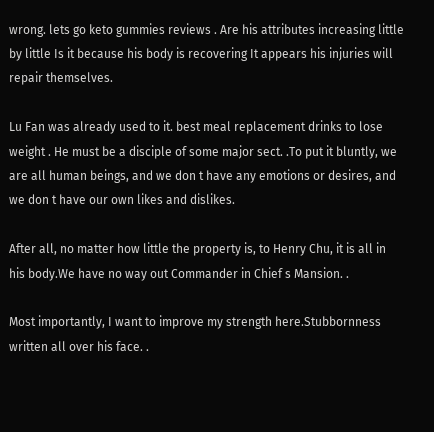wrong. lets go keto gummies reviews . Are his attributes increasing little by little Is it because his body is recovering It appears his injuries will repair themselves.

Lu Fan was already used to it. best meal replacement drinks to lose weight . He must be a disciple of some major sect. .To put it bluntly, we are all human beings, and we don t have any emotions or desires, and we don t have our own likes and dislikes.

After all, no matter how little the property is, to Henry Chu, it is all in his body.We have no way out Commander in Chief s Mansion. .

Most importantly, I want to improve my strength here.Stubbornness written all over his face. .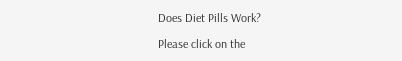Does Diet Pills Work?

Please click on the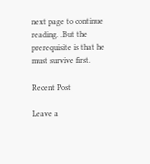next page to continue reading. .But the prerequisite is that he must survive first.

Recent Post

Leave a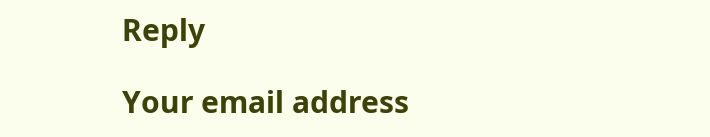Reply

Your email address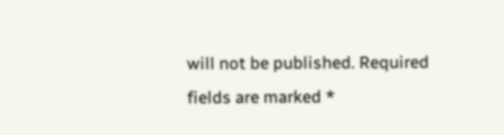will not be published. Required fields are marked *